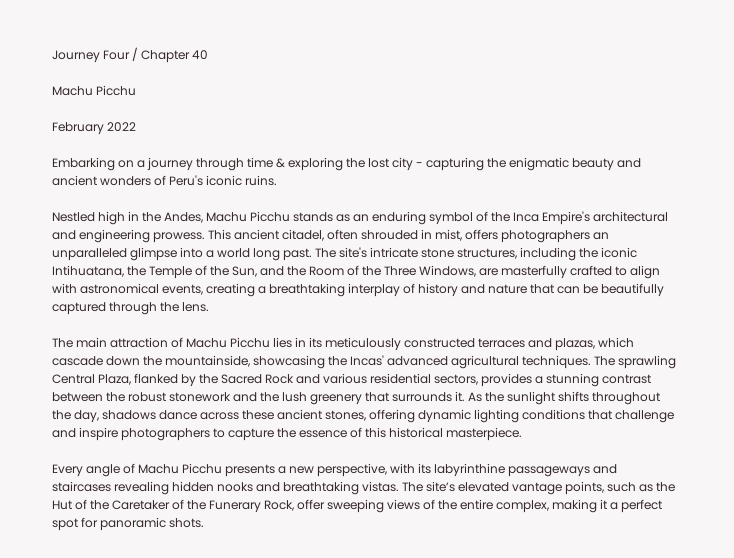Journey Four / Chapter 40

Machu Picchu

February 2022

Embarking on a journey through time & exploring the lost city - capturing the enigmatic beauty and ancient wonders of Peru's iconic ruins.

Nestled high in the Andes, Machu Picchu stands as an enduring symbol of the Inca Empire's architectural and engineering prowess. This ancient citadel, often shrouded in mist, offers photographers an unparalleled glimpse into a world long past. The site's intricate stone structures, including the iconic Intihuatana, the Temple of the Sun, and the Room of the Three Windows, are masterfully crafted to align with astronomical events, creating a breathtaking interplay of history and nature that can be beautifully captured through the lens.

The main attraction of Machu Picchu lies in its meticulously constructed terraces and plazas, which cascade down the mountainside, showcasing the Incas' advanced agricultural techniques. The sprawling Central Plaza, flanked by the Sacred Rock and various residential sectors, provides a stunning contrast between the robust stonework and the lush greenery that surrounds it. As the sunlight shifts throughout the day, shadows dance across these ancient stones, offering dynamic lighting conditions that challenge and inspire photographers to capture the essence of this historical masterpiece.

Every angle of Machu Picchu presents a new perspective, with its labyrinthine passageways and staircases revealing hidden nooks and breathtaking vistas. The site’s elevated vantage points, such as the Hut of the Caretaker of the Funerary Rock, offer sweeping views of the entire complex, making it a perfect spot for panoramic shots.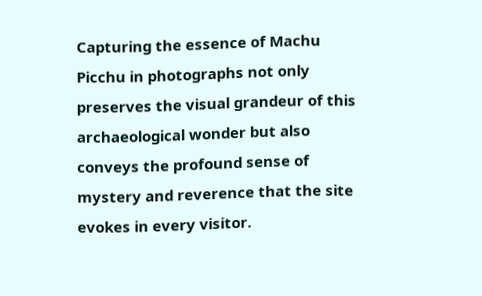Capturing the essence of Machu Picchu in photographs not only preserves the visual grandeur of this archaeological wonder but also conveys the profound sense of mystery and reverence that the site evokes in every visitor.